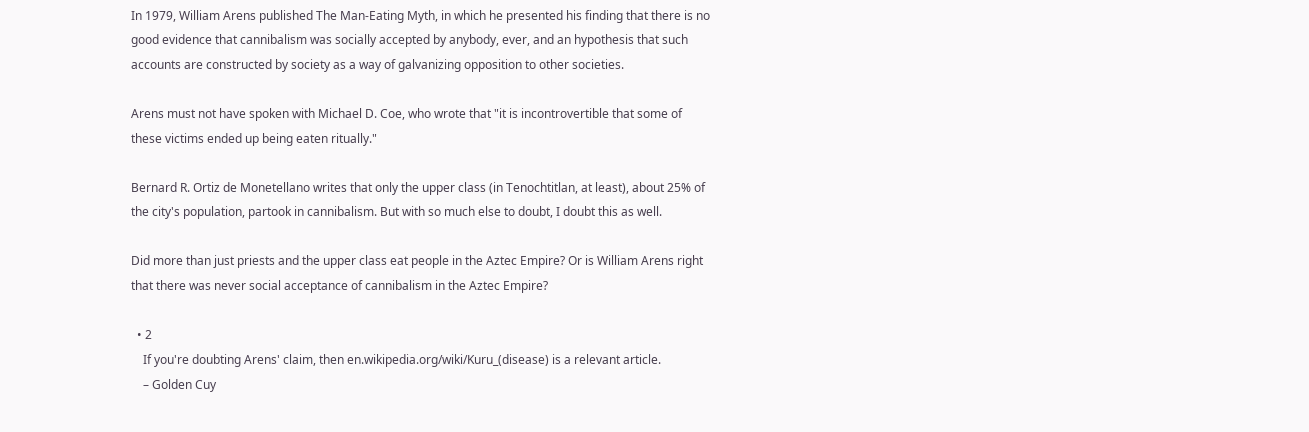In 1979, William Arens published The Man-Eating Myth, in which he presented his finding that there is no good evidence that cannibalism was socially accepted by anybody, ever, and an hypothesis that such accounts are constructed by society as a way of galvanizing opposition to other societies.

Arens must not have spoken with Michael D. Coe, who wrote that "it is incontrovertible that some of these victims ended up being eaten ritually."

Bernard R. Ortiz de Monetellano writes that only the upper class (in Tenochtitlan, at least), about 25% of the city's population, partook in cannibalism. But with so much else to doubt, I doubt this as well.

Did more than just priests and the upper class eat people in the Aztec Empire? Or is William Arens right that there was never social acceptance of cannibalism in the Aztec Empire?

  • 2
    If you're doubting Arens' claim, then en.wikipedia.org/wiki/Kuru_(disease) is a relevant article.
    – Golden Cuy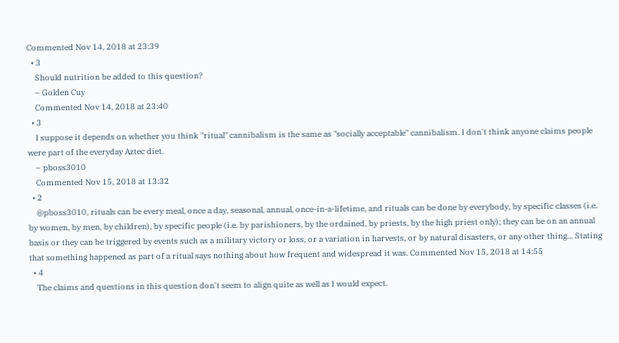Commented Nov 14, 2018 at 23:39
  • 3
    Should nutrition be added to this question?
    – Golden Cuy
    Commented Nov 14, 2018 at 23:40
  • 3
    I suppose it depends on whether you think "ritual" cannibalism is the same as "socially acceptable" cannibalism. I don't think anyone claims people were part of the everyday Aztec diet.
    – pboss3010
    Commented Nov 15, 2018 at 13:32
  • 2
    @pboss3010, rituals can be every meal, once a day, seasonal, annual, once-in-a-lifetime, and rituals can be done by everybody, by specific classes (i.e. by women, by men, by children), by specific people (i.e. by parishioners, by the ordained, by priests, by the high priest only); they can be on an annual basis or they can be triggered by events such as a military victory or loss, or a variation in harvests, or by natural disasters, or any other thing... Stating that something happened as part of a ritual says nothing about how frequent and widespread it was. Commented Nov 15, 2018 at 14:55
  • 4
    The claims and questions in this question don't seem to align quite as well as I would expect.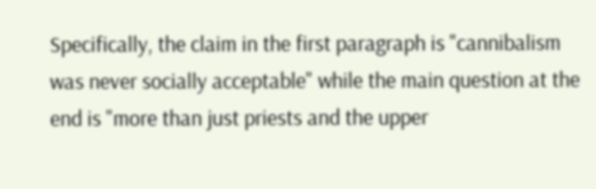Specifically, the claim in the first paragraph is "cannibalism was never socially acceptable" while the main question at the end is "more than just priests and the upper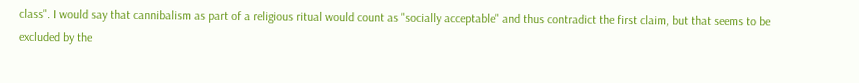class". I would say that cannibalism as part of a religious ritual would count as "socially acceptable" and thus contradict the first claim, but that seems to be excluded by the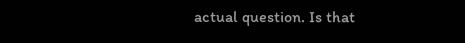actual question. Is that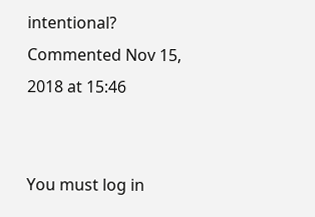intentional? Commented Nov 15, 2018 at 15:46


You must log in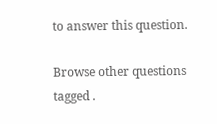to answer this question.

Browse other questions tagged .